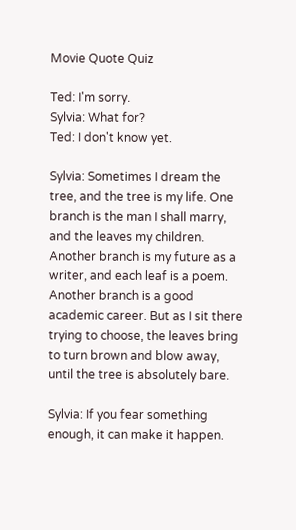Movie Quote Quiz

Ted: I'm sorry.
Sylvia: What for?
Ted: I don't know yet.

Sylvia: Sometimes I dream the tree, and the tree is my life. One branch is the man I shall marry, and the leaves my children. Another branch is my future as a writer, and each leaf is a poem. Another branch is a good academic career. But as I sit there trying to choose, the leaves bring to turn brown and blow away, until the tree is absolutely bare.

Sylvia: If you fear something enough, it can make it happen.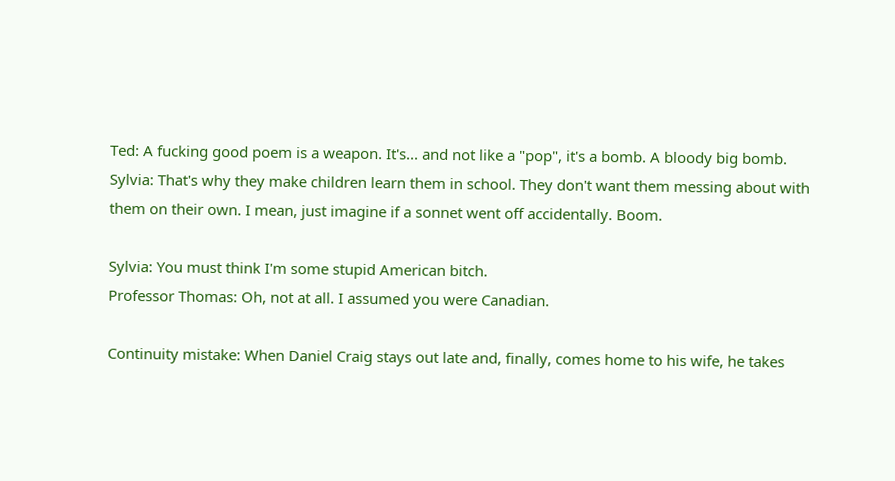Ted: A fucking good poem is a weapon. It's... and not like a "pop", it's a bomb. A bloody big bomb.
Sylvia: That's why they make children learn them in school. They don't want them messing about with them on their own. I mean, just imagine if a sonnet went off accidentally. Boom.

Sylvia: You must think I'm some stupid American bitch.
Professor Thomas: Oh, not at all. I assumed you were Canadian.

Continuity mistake: When Daniel Craig stays out late and, finally, comes home to his wife, he takes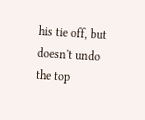his tie off, but doesn't undo the top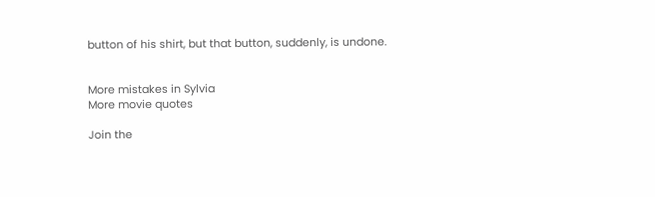button of his shirt, but that button, suddenly, is undone.


More mistakes in Sylvia
More movie quotes

Join the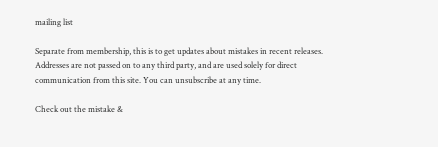mailing list

Separate from membership, this is to get updates about mistakes in recent releases. Addresses are not passed on to any third party, and are used solely for direct communication from this site. You can unsubscribe at any time.

Check out the mistake &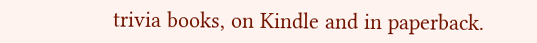trivia books, on Kindle and in paperback.